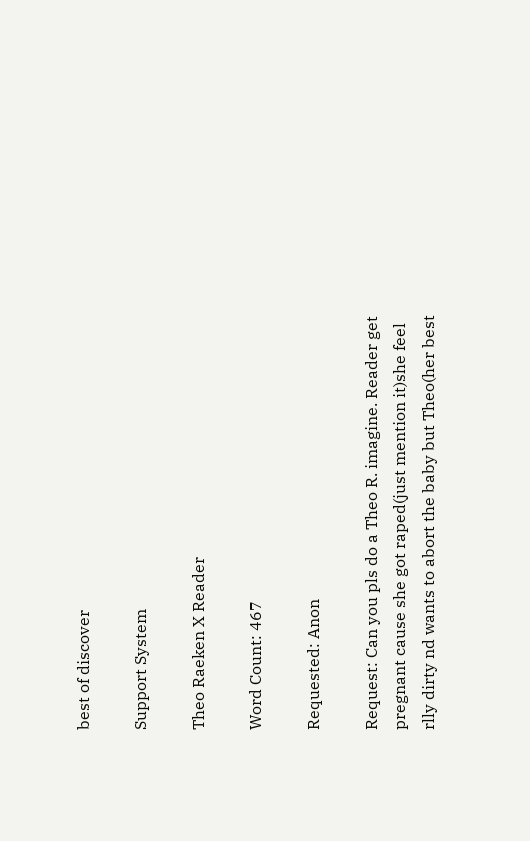best of discover

Support System

Theo Raeken X Reader

Word Count: 467

Requested: Anon

Request: Can you pls do a Theo R. imagine. Reader get pregnant cause she got raped(just mention it)she feel rlly dirty nd wants to abort the baby but Theo(her best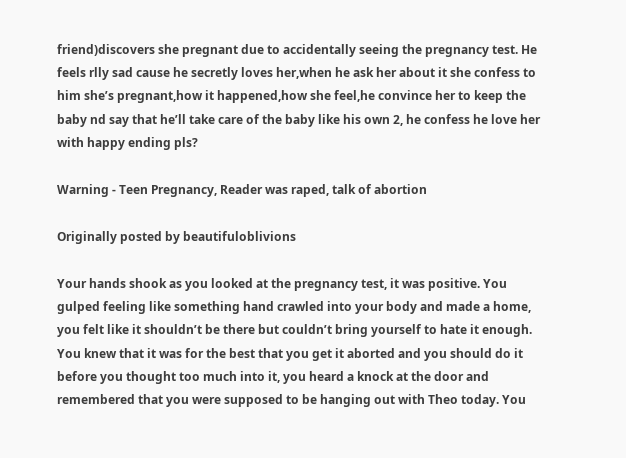friend)discovers she pregnant due to accidentally seeing the pregnancy test. He feels rlly sad cause he secretly loves her,when he ask her about it she confess to him she’s pregnant,how it happened,how she feel,he convince her to keep the baby nd say that he’ll take care of the baby like his own 2, he confess he love her with happy ending pls?

Warning - Teen Pregnancy, Reader was raped, talk of abortion

Originally posted by beautifuloblivions

Your hands shook as you looked at the pregnancy test, it was positive. You gulped feeling like something hand crawled into your body and made a home, you felt like it shouldn’t be there but couldn’t bring yourself to hate it enough. You knew that it was for the best that you get it aborted and you should do it before you thought too much into it, you heard a knock at the door and remembered that you were supposed to be hanging out with Theo today. You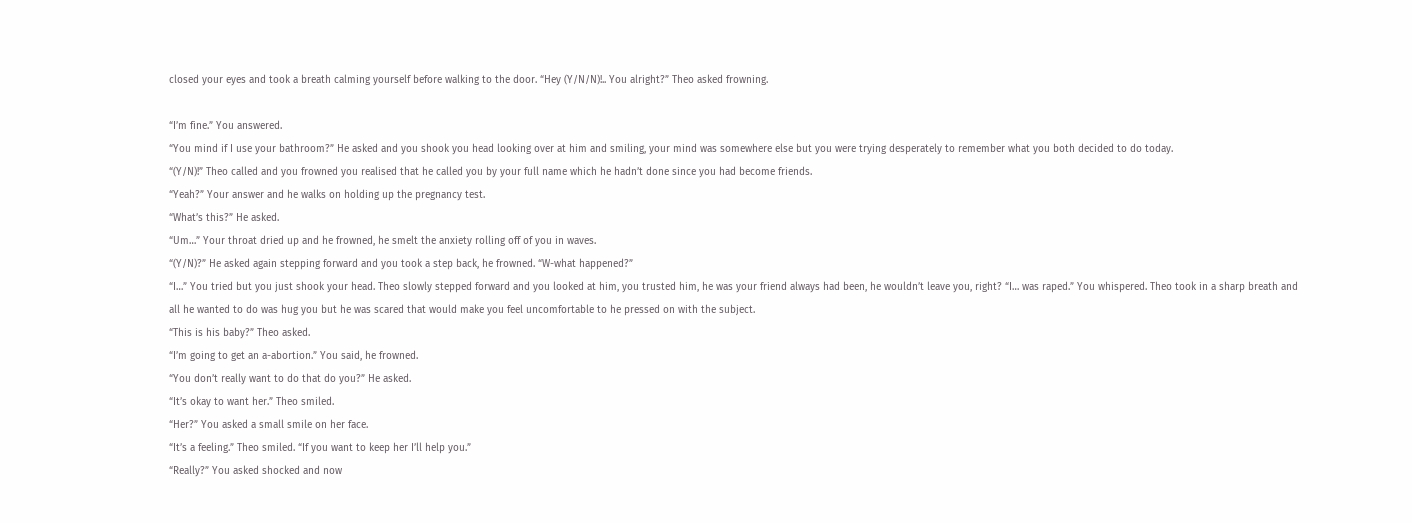closed your eyes and took a breath calming yourself before walking to the door. “Hey (Y/N/N)!.. You alright?” Theo asked frowning.

“I’m fine.” You answered.
“You mind if I use your bathroom?” He asked and you shook you head looking over at him and smiling, your mind was somewhere else but you were trying desperately to remember what you both decided to do today.
“(Y/N)!” Theo called and you frowned you realised that he called you by your full name which he hadn’t done since you had become friends.
“Yeah?” Your answer and he walks on holding up the pregnancy test.
“What’s this?” He asked.
“Um…” Your throat dried up and he frowned, he smelt the anxiety rolling off of you in waves.
“(Y/N)?” He asked again stepping forward and you took a step back, he frowned. “W-what happened?”
“I…” You tried but you just shook your head. Theo slowly stepped forward and you looked at him, you trusted him, he was your friend always had been, he wouldn’t leave you, right? “I… was raped.” You whispered. Theo took in a sharp breath and all he wanted to do was hug you but he was scared that would make you feel uncomfortable to he pressed on with the subject.
“This is his baby?” Theo asked.
“I’m going to get an a-abortion.” You said, he frowned.
“You don’t really want to do that do you?” He asked.
“It’s okay to want her.” Theo smiled.
“Her?” You asked a small smile on her face.
“It’s a feeling.” Theo smiled. “If you want to keep her I’ll help you.”
“Really?” You asked shocked and now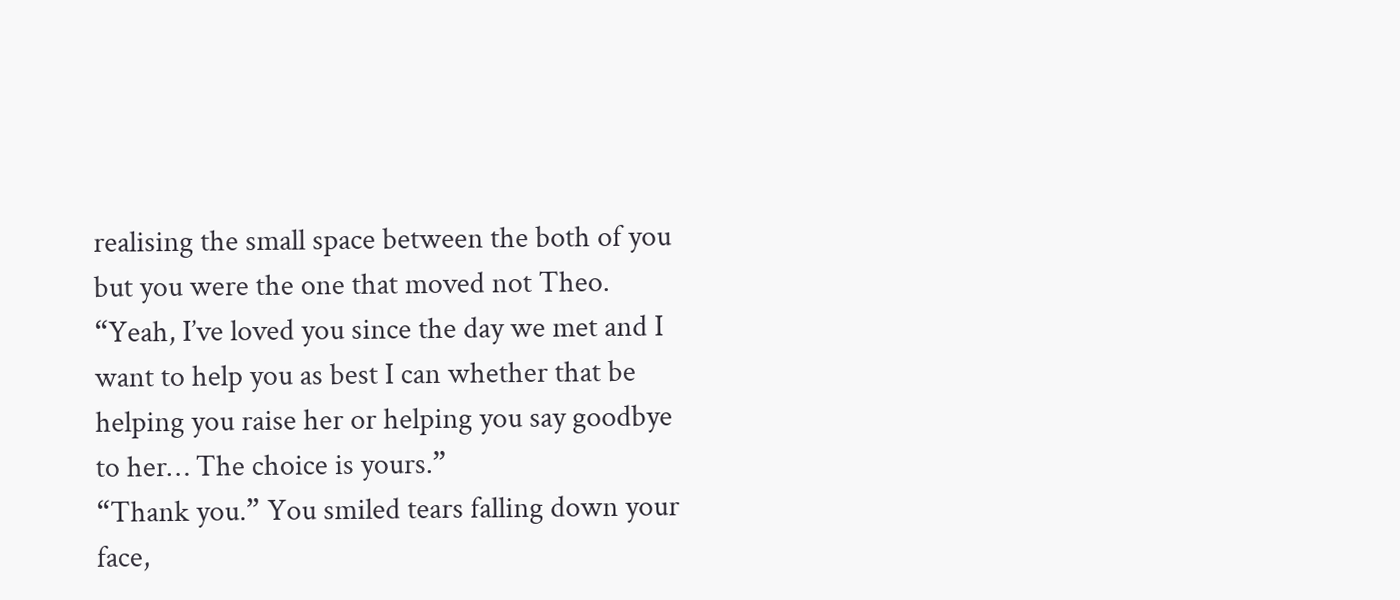realising the small space between the both of you but you were the one that moved not Theo.
“Yeah, I’ve loved you since the day we met and I want to help you as best I can whether that be helping you raise her or helping you say goodbye to her… The choice is yours.”
“Thank you.” You smiled tears falling down your face,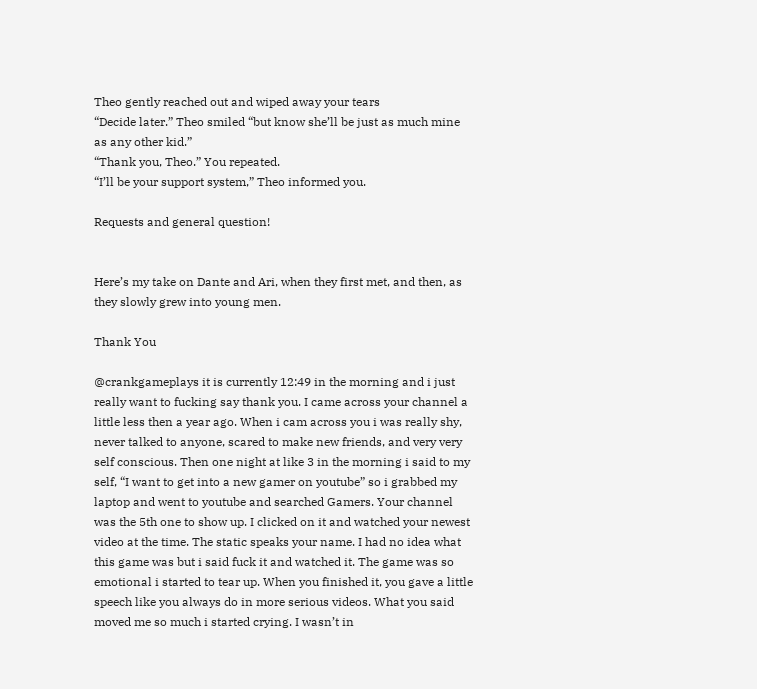Theo gently reached out and wiped away your tears
“Decide later.” Theo smiled “but know she’ll be just as much mine as any other kid.”
“Thank you, Theo.” You repeated.
“I’ll be your support system,” Theo informed you.

Requests and general question!


Here’s my take on Dante and Ari, when they first met, and then, as they slowly grew into young men.

Thank You

@crankgameplays it is currently 12:49 in the morning and i just really want to fucking say thank you. I came across your channel a little less then a year ago. When i cam across you i was really shy, never talked to anyone, scared to make new friends, and very very self conscious. Then one night at like 3 in the morning i said to my self, “I want to get into a new gamer on youtube” so i grabbed my laptop and went to youtube and searched Gamers. Your channel was the 5th one to show up. I clicked on it and watched your newest video at the time. The static speaks your name. I had no idea what this game was but i said fuck it and watched it. The game was so emotional i started to tear up. When you finished it, you gave a little speech like you always do in more serious videos. What you said moved me so much i started crying. I wasn’t in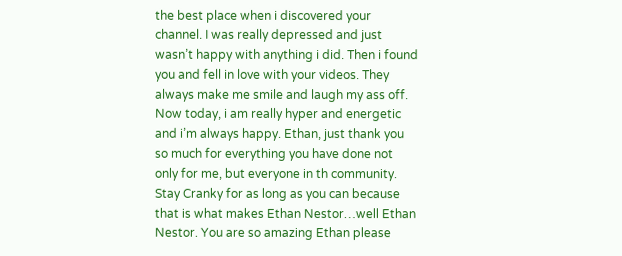the best place when i discovered your channel. I was really depressed and just wasn’t happy with anything i did. Then i found you and fell in love with your videos. They always make me smile and laugh my ass off. Now today, i am really hyper and energetic and i’m always happy. Ethan, just thank you so much for everything you have done not only for me, but everyone in th community. Stay Cranky for as long as you can because that is what makes Ethan Nestor…well Ethan Nestor. You are so amazing Ethan please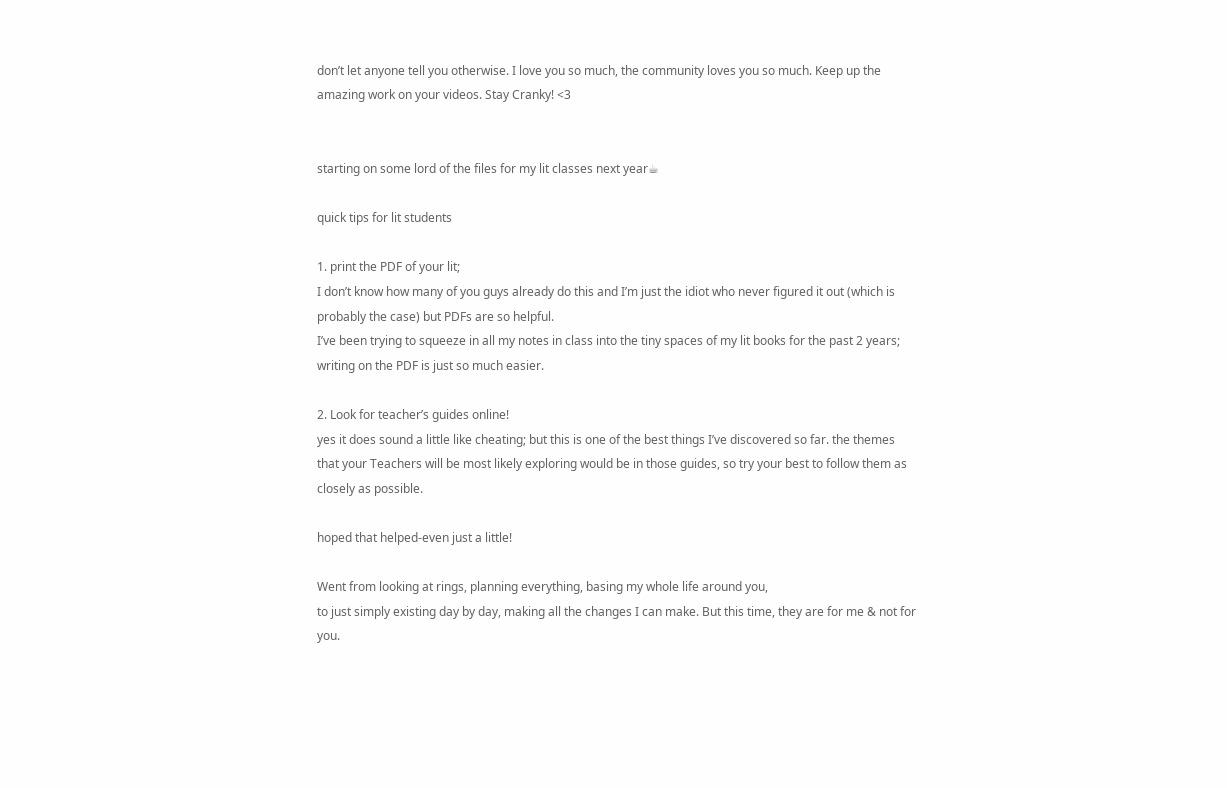don’t let anyone tell you otherwise. I love you so much, the community loves you so much. Keep up the amazing work on your videos. Stay Cranky! <3


starting on some lord of the files for my lit classes next year☕

quick tips for lit students

1. print the PDF of your lit;
I don’t know how many of you guys already do this and I’m just the idiot who never figured it out (which is probably the case) but PDFs are so helpful.
I’ve been trying to squeeze in all my notes in class into the tiny spaces of my lit books for the past 2 years; writing on the PDF is just so much easier.

2. Look for teacher’s guides online!
yes it does sound a little like cheating; but this is one of the best things I’ve discovered so far. the themes that your Teachers will be most likely exploring would be in those guides, so try your best to follow them as closely as possible.

hoped that helped-even just a little!

Went from looking at rings, planning everything, basing my whole life around you,
to just simply existing day by day, making all the changes I can make. But this time, they are for me & not for you.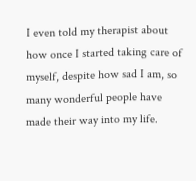I even told my therapist about how once I started taking care of myself, despite how sad I am, so many wonderful people have made their way into my life.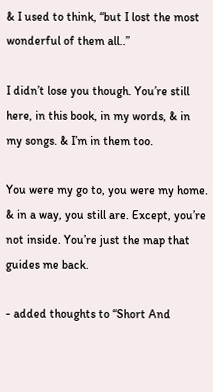& I used to think, “but I lost the most wonderful of them all..”

I didn’t lose you though. You’re still here, in this book, in my words, & in my songs. & I’m in them too.

You were my go to, you were my home. & in a way, you still are. Except, you’re not inside. You’re just the map that guides me back.

- added thoughts to “Short And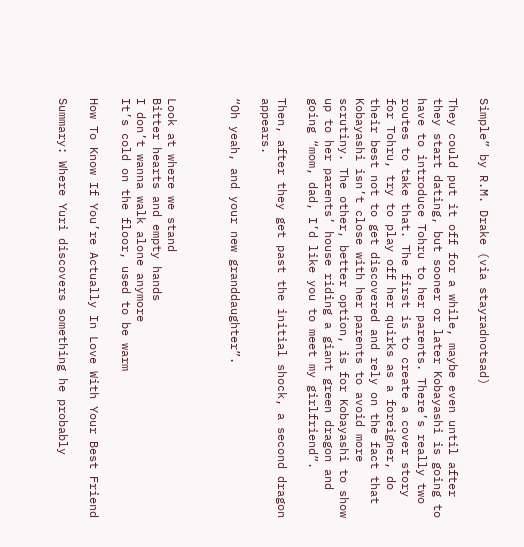Simple” by R.M. Drake (via stayradnotsad)

They could put it off for a while, maybe even until after they start dating, but sooner or later Kobayashi is going to have to introduce Tohru to her parents. There’s really two routes to take that. The first is to create a cover story for Tohru, try to play off her quirks as a foreigner, do their best not to get discovered and rely on the fact that Kobayashi isn’t close with her parents to avoid more scrutiny. The other, better option, is for Kobayashi to show up to her parents’ house riding a giant green dragon and going “mom, dad, I’d like you to meet my girlfriend”.

Then, after they get past the initial shock, a second dragon appears.

“Oh yeah, and your new granddaughter”.



Look at where we stand
Bitter hearts and empty hands
I don’t wanna walk alone anymore
It’s cold on the floor, used to be warm

How To Know If You’re Actually In Love With Your Best Friend

Summary: Where Yuri discovers something he probably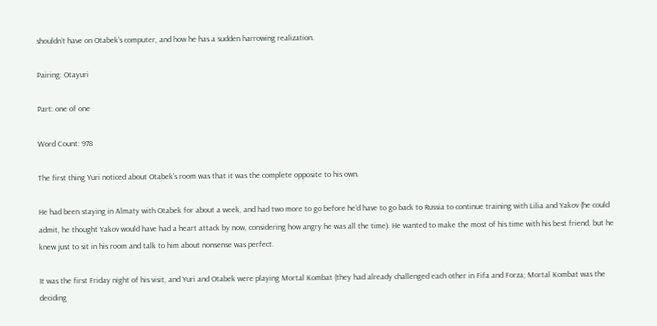shouldn’t have on Otabek’s computer, and how he has a sudden harrowing realization.

Pairing: Otayuri

Part: one of one

Word Count: 978

The first thing Yuri noticed about Otabek’s room was that it was the complete opposite to his own.

He had been staying in Almaty with Otabek for about a week, and had two more to go before he’d have to go back to Russia to continue training with Lilia and Yakov (he could admit, he thought Yakov would have had a heart attack by now, considering how angry he was all the time). He wanted to make the most of his time with his best friend, but he knew just to sit in his room and talk to him about nonsense was perfect.

It was the first Friday night of his visit, and Yuri and Otabek were playing Mortal Kombat (they had already challenged each other in Fifa and Forza; Mortal Kombat was the deciding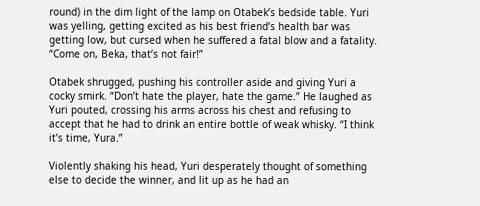round) in the dim light of the lamp on Otabek’s bedside table. Yuri was yelling, getting excited as his best friend’s health bar was getting low, but cursed when he suffered a fatal blow and a fatality. “Come on, Beka, that’s not fair!”

Otabek shrugged, pushing his controller aside and giving Yuri a cocky smirk. “Don’t hate the player, hate the game.” He laughed as Yuri pouted, crossing his arms across his chest and refusing to accept that he had to drink an entire bottle of weak whisky. “I think it’s time, Yura.”

Violently shaking his head, Yuri desperately thought of something else to decide the winner, and lit up as he had an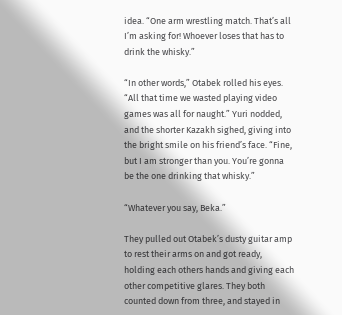idea. “One arm wrestling match. That’s all I’m asking for! Whoever loses that has to drink the whisky.”

“In other words,” Otabek rolled his eyes. “All that time we wasted playing video games was all for naught.” Yuri nodded, and the shorter Kazakh sighed, giving into the bright smile on his friend’s face. “Fine, but I am stronger than you. You’re gonna be the one drinking that whisky.”

“Whatever you say, Beka.”

They pulled out Otabek’s dusty guitar amp to rest their arms on and got ready, holding each others hands and giving each other competitive glares. They both counted down from three, and stayed in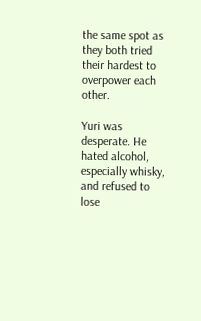the same spot as they both tried their hardest to overpower each other.

Yuri was desperate. He hated alcohol, especially whisky, and refused to lose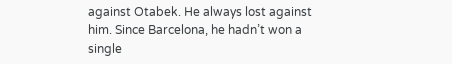against Otabek. He always lost against him. Since Barcelona, he hadn’t won a single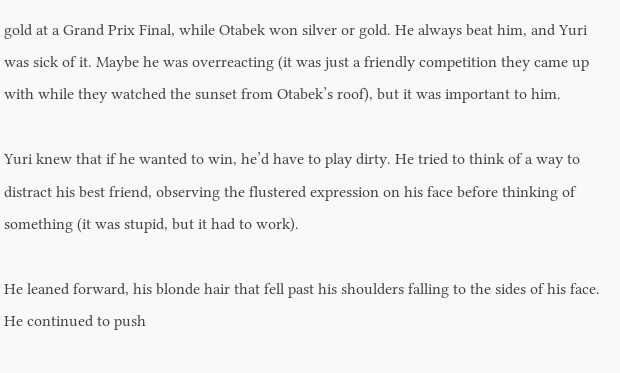gold at a Grand Prix Final, while Otabek won silver or gold. He always beat him, and Yuri was sick of it. Maybe he was overreacting (it was just a friendly competition they came up with while they watched the sunset from Otabek’s roof), but it was important to him.

Yuri knew that if he wanted to win, he’d have to play dirty. He tried to think of a way to distract his best friend, observing the flustered expression on his face before thinking of something (it was stupid, but it had to work).

He leaned forward, his blonde hair that fell past his shoulders falling to the sides of his face. He continued to push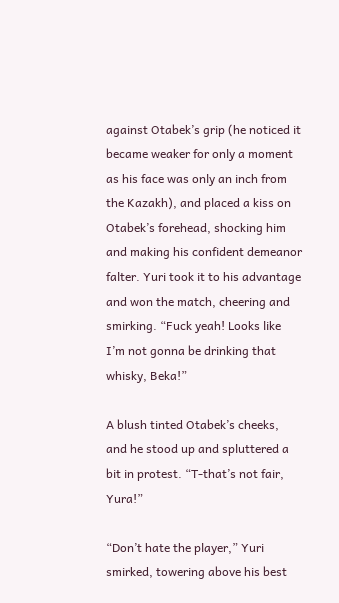against Otabek’s grip (he noticed it became weaker for only a moment as his face was only an inch from the Kazakh), and placed a kiss on Otabek’s forehead, shocking him and making his confident demeanor falter. Yuri took it to his advantage and won the match, cheering and smirking. “Fuck yeah! Looks like I’m not gonna be drinking that whisky, Beka!”

A blush tinted Otabek’s cheeks, and he stood up and spluttered a bit in protest. “T-that’s not fair, Yura!”

“Don’t hate the player,” Yuri smirked, towering above his best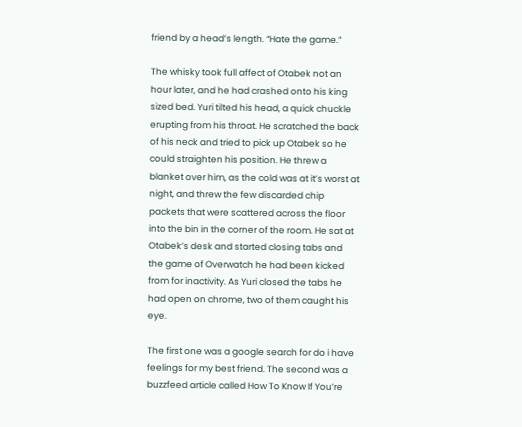friend by a head’s length. “Hate the game.”

The whisky took full affect of Otabek not an hour later, and he had crashed onto his king sized bed. Yuri tilted his head, a quick chuckle erupting from his throat. He scratched the back of his neck and tried to pick up Otabek so he could straighten his position. He threw a blanket over him, as the cold was at it’s worst at night, and threw the few discarded chip packets that were scattered across the floor into the bin in the corner of the room. He sat at Otabek’s desk and started closing tabs and the game of Overwatch he had been kicked from for inactivity. As Yuri closed the tabs he had open on chrome, two of them caught his eye.

The first one was a google search for do i have feelings for my best friend. The second was a buzzfeed article called How To Know If You’re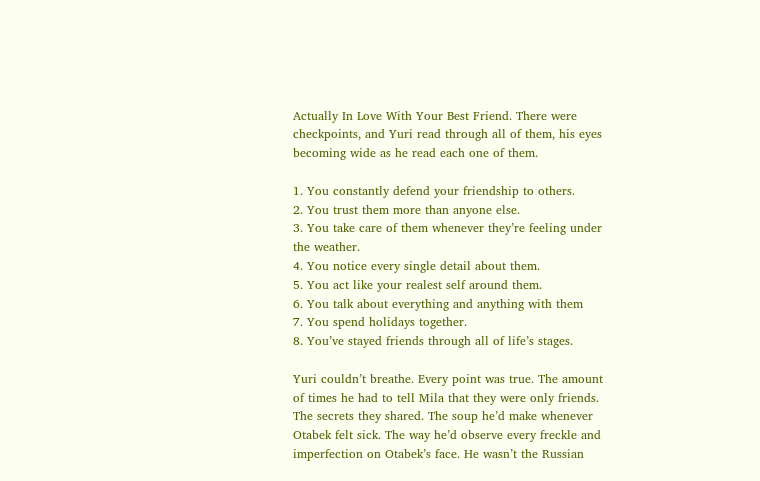Actually In Love With Your Best Friend. There were checkpoints, and Yuri read through all of them, his eyes becoming wide as he read each one of them.

1. You constantly defend your friendship to others.
2. You trust them more than anyone else.
3. You take care of them whenever they’re feeling under the weather.
4. You notice every single detail about them.
5. You act like your realest self around them.
6. You talk about everything and anything with them
7. You spend holidays together.
8. You’ve stayed friends through all of life’s stages.

Yuri couldn’t breathe. Every point was true. The amount of times he had to tell Mila that they were only friends. The secrets they shared. The soup he’d make whenever Otabek felt sick. The way he’d observe every freckle and imperfection on Otabek’s face. He wasn’t the Russian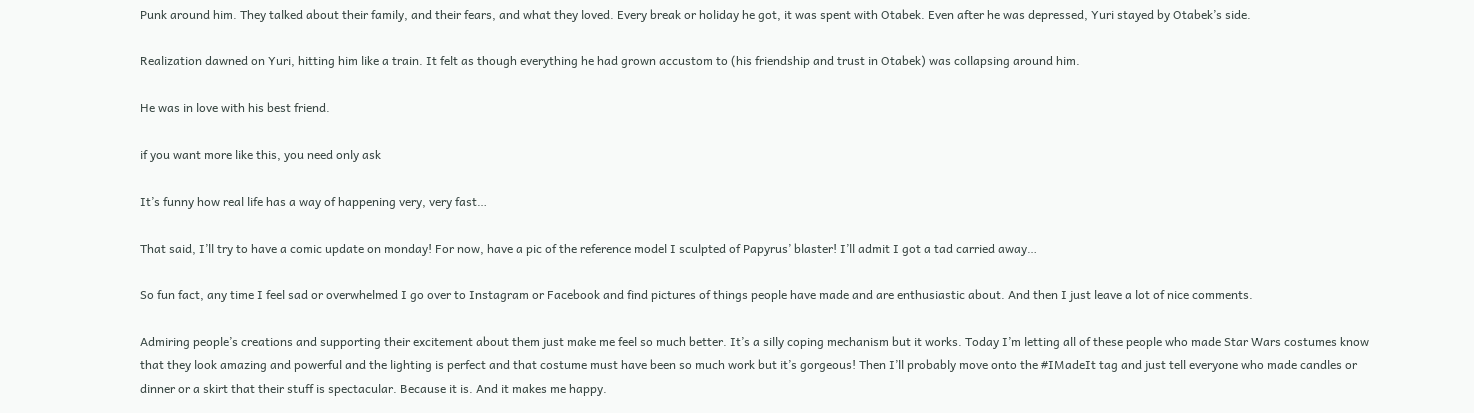Punk around him. They talked about their family, and their fears, and what they loved. Every break or holiday he got, it was spent with Otabek. Even after he was depressed, Yuri stayed by Otabek’s side.

Realization dawned on Yuri, hitting him like a train. It felt as though everything he had grown accustom to (his friendship and trust in Otabek) was collapsing around him.

He was in love with his best friend.

if you want more like this, you need only ask

It’s funny how real life has a way of happening very, very fast…

That said, I’ll try to have a comic update on monday! For now, have a pic of the reference model I sculpted of Papyrus’ blaster! I’ll admit I got a tad carried away…

So fun fact, any time I feel sad or overwhelmed I go over to Instagram or Facebook and find pictures of things people have made and are enthusiastic about. And then I just leave a lot of nice comments.

Admiring people’s creations and supporting their excitement about them just make me feel so much better. It’s a silly coping mechanism but it works. Today I’m letting all of these people who made Star Wars costumes know that they look amazing and powerful and the lighting is perfect and that costume must have been so much work but it’s gorgeous! Then I’ll probably move onto the #IMadeIt tag and just tell everyone who made candles or dinner or a skirt that their stuff is spectacular. Because it is. And it makes me happy.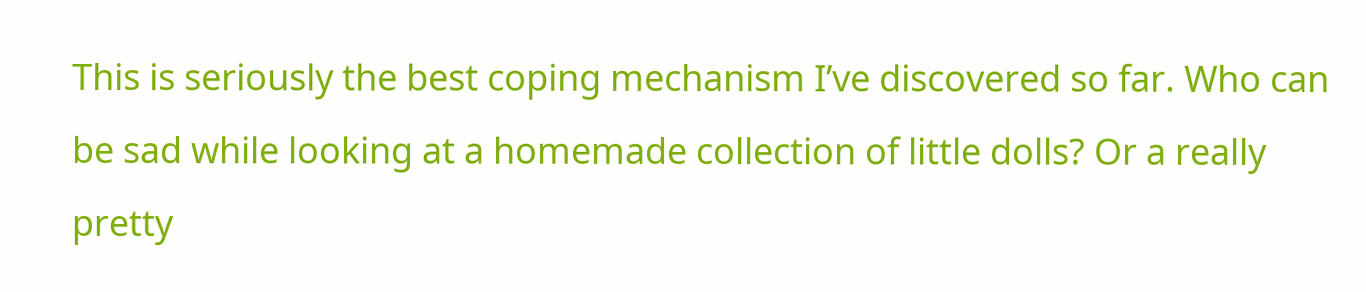This is seriously the best coping mechanism I’ve discovered so far. Who can be sad while looking at a homemade collection of little dolls? Or a really pretty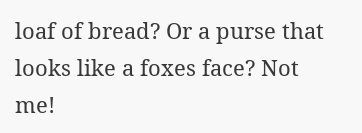loaf of bread? Or a purse that looks like a foxes face? Not me!